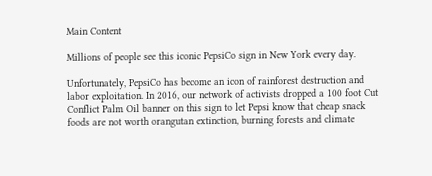Main Content

Millions of people see this iconic PepsiCo sign in New York every day.

Unfortunately, PepsiCo has become an icon of rainforest destruction and labor exploitation. In 2016, our network of activists dropped a 100 foot Cut Conflict Palm Oil banner on this sign to let Pepsi know that cheap snack foods are not worth orangutan extinction, burning forests and climate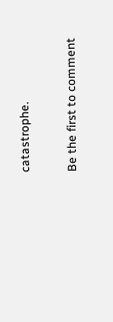catastrophe.

Be the first to comment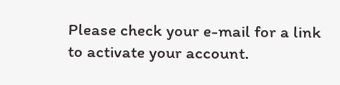Please check your e-mail for a link to activate your account.